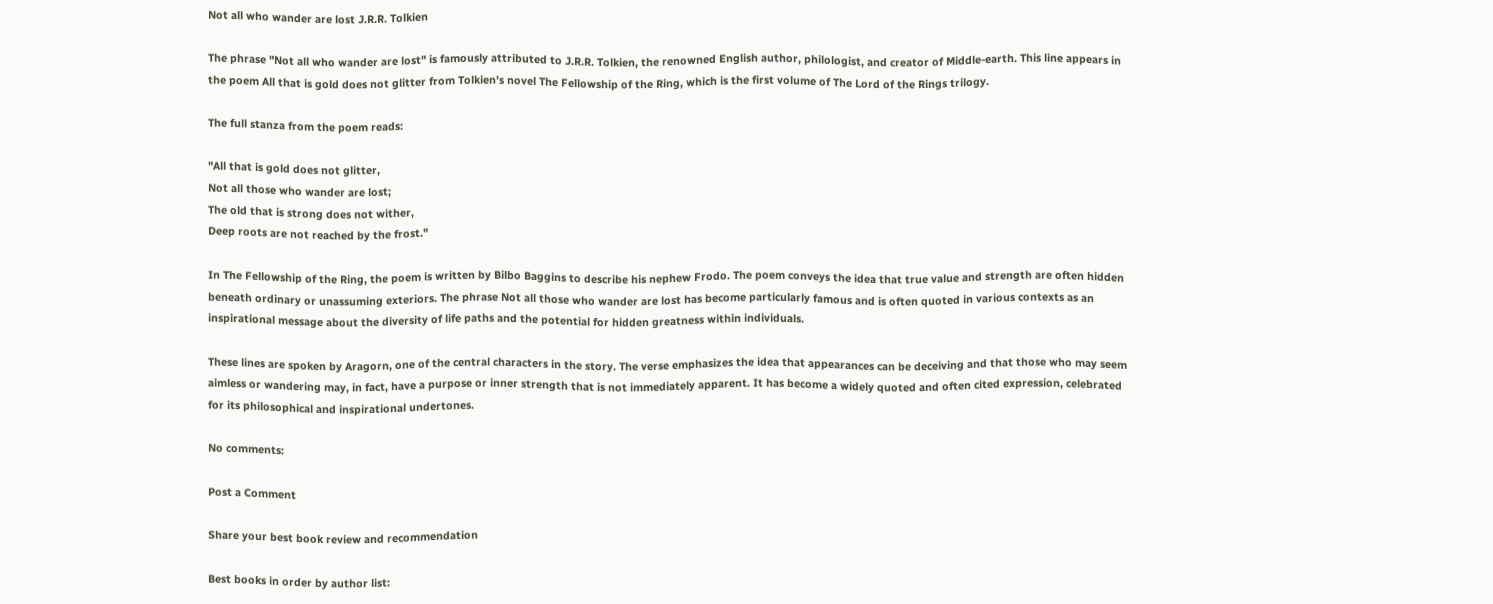Not all who wander are lost J.R.R. Tolkien

The phrase "Not all who wander are lost" is famously attributed to J.R.R. Tolkien, the renowned English author, philologist, and creator of Middle-earth. This line appears in the poem All that is gold does not glitter from Tolkien's novel The Fellowship of the Ring, which is the first volume of The Lord of the Rings trilogy.

The full stanza from the poem reads:

"All that is gold does not glitter,
Not all those who wander are lost;
The old that is strong does not wither,
Deep roots are not reached by the frost."

In The Fellowship of the Ring, the poem is written by Bilbo Baggins to describe his nephew Frodo. The poem conveys the idea that true value and strength are often hidden beneath ordinary or unassuming exteriors. The phrase Not all those who wander are lost has become particularly famous and is often quoted in various contexts as an inspirational message about the diversity of life paths and the potential for hidden greatness within individuals.

These lines are spoken by Aragorn, one of the central characters in the story. The verse emphasizes the idea that appearances can be deceiving and that those who may seem aimless or wandering may, in fact, have a purpose or inner strength that is not immediately apparent. It has become a widely quoted and often cited expression, celebrated for its philosophical and inspirational undertones.

No comments:

Post a Comment

Share your best book review and recommendation

Best books in order by author list: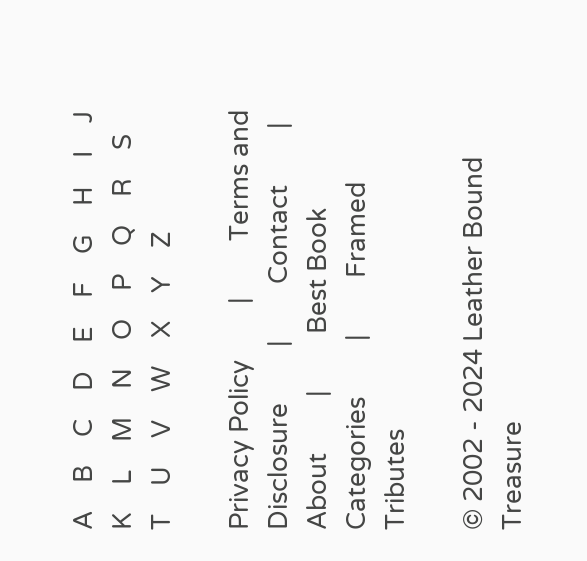A    B    C    D    E    F    G    H    I    J    K    L    M    N    O    P    Q    R    S    T    U    V    W    X    Y    Z

Privacy Policy        |        Terms and Disclosure        |        Contact        |        About        |        Best Book Categories        |        Framed Tributes

© 2002 - 2024 Leather Bound Treasure